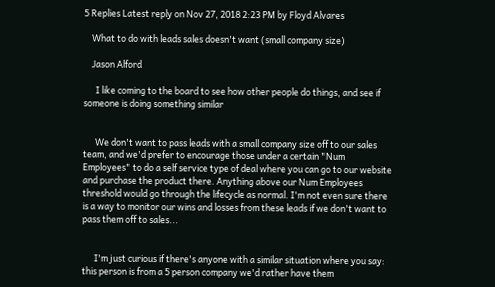5 Replies Latest reply on Nov 27, 2018 2:23 PM by Floyd Alvares

    What to do with leads sales doesn't want (small company size)

    Jason Alford

      I like coming to the board to see how other people do things, and see if someone is doing something similar


      We don't want to pass leads with a small company size off to our sales team, and we'd prefer to encourage those under a certain "Num Employees" to do a self service type of deal where you can go to our website and purchase the product there. Anything above our Num Employees threshold would go through the lifecycle as normal. I'm not even sure there is a way to monitor our wins and losses from these leads if we don't want to pass them off to sales...


      I'm just curious if there's anyone with a similar situation where you say: this person is from a 5 person company we'd rather have them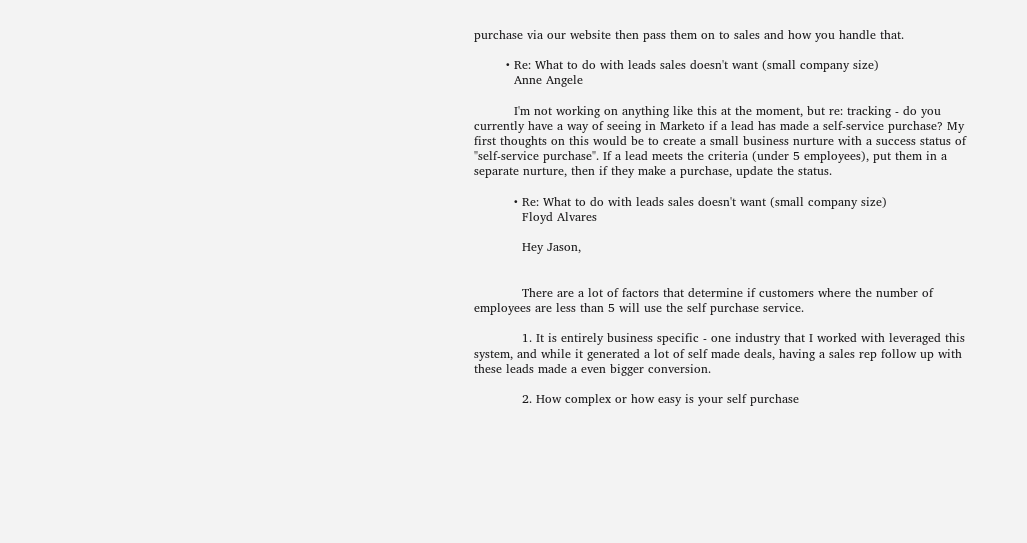purchase via our website then pass them on to sales and how you handle that.

        • Re: What to do with leads sales doesn't want (small company size)
          Anne Angele

          I'm not working on anything like this at the moment, but re: tracking - do you currently have a way of seeing in Marketo if a lead has made a self-service purchase? My first thoughts on this would be to create a small business nurture with a success status of "self-service purchase". If a lead meets the criteria (under 5 employees), put them in a separate nurture, then if they make a purchase, update the status.

          • Re: What to do with leads sales doesn't want (small company size)
            Floyd Alvares

            Hey Jason,


            There are a lot of factors that determine if customers where the number of employees are less than 5 will use the self purchase service.

            1. It is entirely business specific - one industry that I worked with leveraged this system, and while it generated a lot of self made deals, having a sales rep follow up with these leads made a even bigger conversion.

            2. How complex or how easy is your self purchase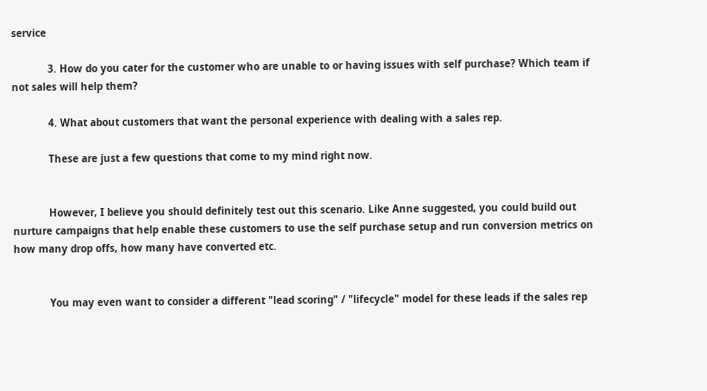service

            3. How do you cater for the customer who are unable to or having issues with self purchase? Which team if not sales will help them?

            4. What about customers that want the personal experience with dealing with a sales rep.

            These are just a few questions that come to my mind right now.


            However, I believe you should definitely test out this scenario. Like Anne suggested, you could build out nurture campaigns that help enable these customers to use the self purchase setup and run conversion metrics on how many drop offs, how many have converted etc.


            You may even want to consider a different "lead scoring" / "lifecycle" model for these leads if the sales rep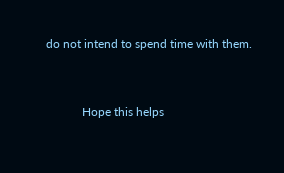do not intend to spend time with them.


            Hope this helps